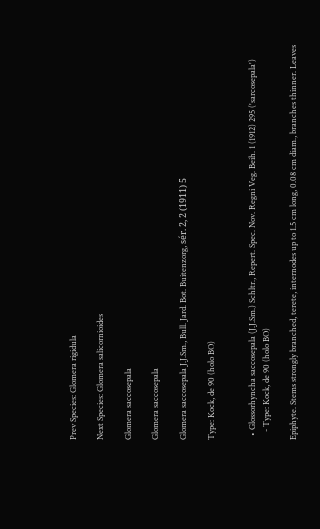Prev Species: Glomera rigidula

Next Species: Glomera salicornioides

Glomera saccosepala

Glomera saccosepala

Glomera saccosepala J.J.Sm., Bull. Jard. Bot. Buitenzorg, sér. 2, 2 (1911) 5

Type: Kock, de 90 (holo BO)


  • Glossorhyncha saccosepala (J.J.Sm.) Schltr., Repert. Spec. Nov. Regni Veg. Beih. 1 (1912) 295 ('sarcosepala')
    - Type: Kock, de 90 (holo BO)

Epiphyte. Stems strongly branched, terete, internodes up to 1.5 cm long, 0.08 cm diam., branches thinner. Leaves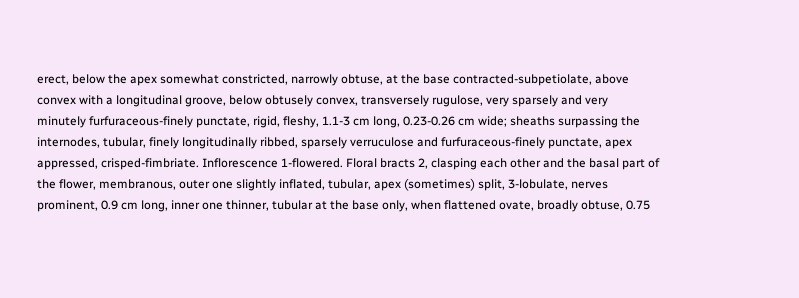erect, below the apex somewhat constricted, narrowly obtuse, at the base contracted-subpetiolate, above convex with a longitudinal groove, below obtusely convex, transversely rugulose, very sparsely and very minutely furfuraceous-finely punctate, rigid, fleshy, 1.1-3 cm long, 0.23-0.26 cm wide; sheaths surpassing the internodes, tubular, finely longitudinally ribbed, sparsely verruculose and furfuraceous-finely punctate, apex appressed, crisped-fimbriate. Inflorescence 1-flowered. Floral bracts 2, clasping each other and the basal part of the flower, membranous, outer one slightly inflated, tubular, apex (sometimes) split, 3-lobulate, nerves prominent, 0.9 cm long, inner one thinner, tubular at the base only, when flattened ovate, broadly obtuse, 0.75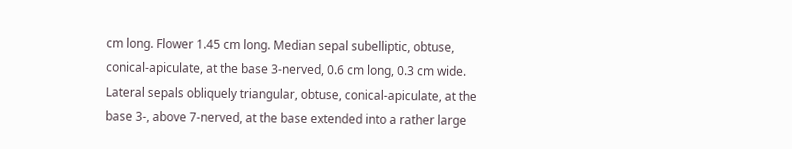cm long. Flower 1.45 cm long. Median sepal subelliptic, obtuse, conical-apiculate, at the base 3-nerved, 0.6 cm long, 0.3 cm wide. Lateral sepals obliquely triangular, obtuse, conical-apiculate, at the base 3-, above 7-nerved, at the base extended into a rather large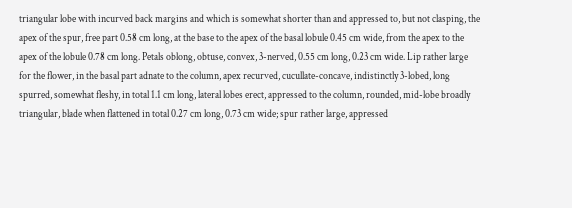triangular lobe with incurved back margins and which is somewhat shorter than and appressed to, but not clasping, the apex of the spur, free part 0.58 cm long, at the base to the apex of the basal lobule 0.45 cm wide, from the apex to the apex of the lobule 0.78 cm long. Petals oblong, obtuse, convex, 3-nerved, 0.55 cm long, 0.23 cm wide. Lip rather large for the flower, in the basal part adnate to the column, apex recurved, cucullate-concave, indistinctly 3-lobed, long spurred, somewhat fleshy, in total 1.1 cm long, lateral lobes erect, appressed to the column, rounded, mid-lobe broadly triangular, blade when flattened in total 0.27 cm long, 0.73 cm wide; spur rather large, appressed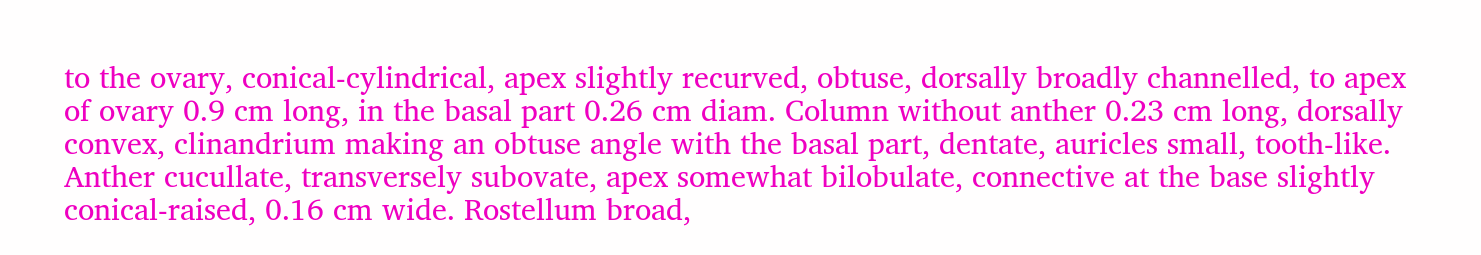to the ovary, conical-cylindrical, apex slightly recurved, obtuse, dorsally broadly channelled, to apex of ovary 0.9 cm long, in the basal part 0.26 cm diam. Column without anther 0.23 cm long, dorsally convex, clinandrium making an obtuse angle with the basal part, dentate, auricles small, tooth-like. Anther cucullate, transversely subovate, apex somewhat bilobulate, connective at the base slightly conical-raised, 0.16 cm wide. Rostellum broad,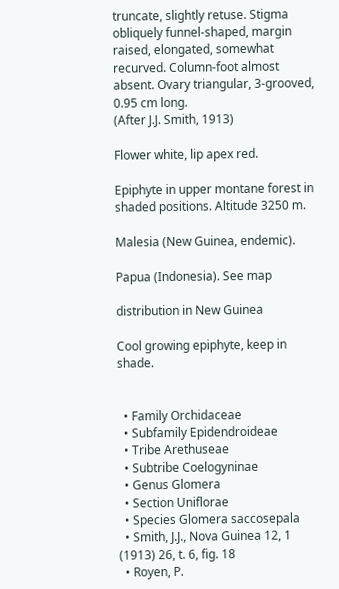truncate, slightly retuse. Stigma obliquely funnel-shaped, margin raised, elongated, somewhat recurved. Column-foot almost absent. Ovary triangular, 3-grooved, 0.95 cm long.
(After J.J. Smith, 1913)

Flower white, lip apex red.

Epiphyte in upper montane forest in shaded positions. Altitude 3250 m.

Malesia (New Guinea, endemic).

Papua (Indonesia). See map

distribution in New Guinea

Cool growing epiphyte, keep in shade.


  • Family Orchidaceae
  • Subfamily Epidendroideae
  • Tribe Arethuseae
  • Subtribe Coelogyninae
  • Genus Glomera
  • Section Uniflorae
  • Species Glomera saccosepala
  • Smith, J.J., Nova Guinea 12, 1 (1913) 26, t. 6, fig. 18
  • Royen, P.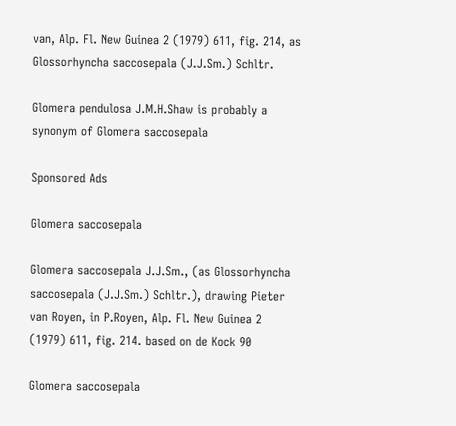van, Alp. Fl. New Guinea 2 (1979) 611, fig. 214, as Glossorhyncha saccosepala (J.J.Sm.) Schltr.

Glomera pendulosa J.M.H.Shaw is probably a synonym of Glomera saccosepala

Sponsored Ads

Glomera saccosepala

Glomera saccosepala J.J.Sm., (as Glossorhyncha saccosepala (J.J.Sm.) Schltr.), drawing Pieter van Royen, in P.Royen, Alp. Fl. New Guinea 2 (1979) 611, fig. 214. based on de Kock 90

Glomera saccosepala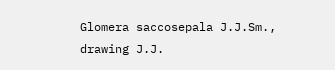Glomera saccosepala J.J.Sm., drawing J.J.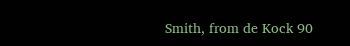Smith, from de Kock 90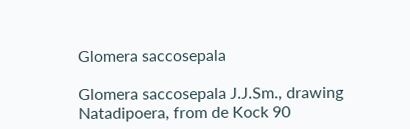Glomera saccosepala

Glomera saccosepala J.J.Sm., drawing Natadipoera, from de Kock 90